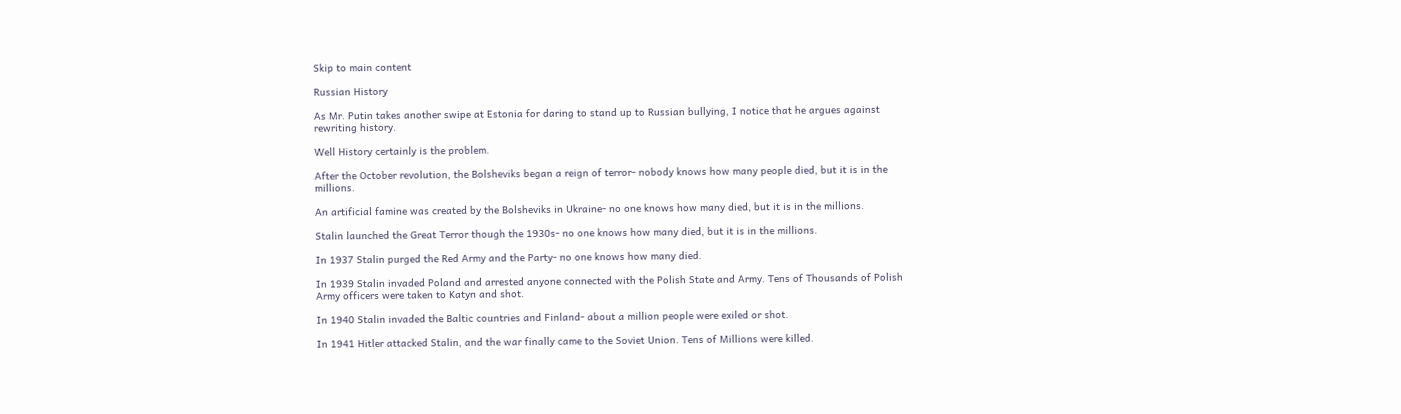Skip to main content

Russian History

As Mr. Putin takes another swipe at Estonia for daring to stand up to Russian bullying, I notice that he argues against rewriting history.

Well History certainly is the problem.

After the October revolution, the Bolsheviks began a reign of terror- nobody knows how many people died, but it is in the millions.

An artificial famine was created by the Bolsheviks in Ukraine- no one knows how many died, but it is in the millions.

Stalin launched the Great Terror though the 1930s- no one knows how many died, but it is in the millions.

In 1937 Stalin purged the Red Army and the Party- no one knows how many died.

In 1939 Stalin invaded Poland and arrested anyone connected with the Polish State and Army. Tens of Thousands of Polish Army officers were taken to Katyn and shot.

In 1940 Stalin invaded the Baltic countries and Finland- about a million people were exiled or shot.

In 1941 Hitler attacked Stalin, and the war finally came to the Soviet Union. Tens of Millions were killed.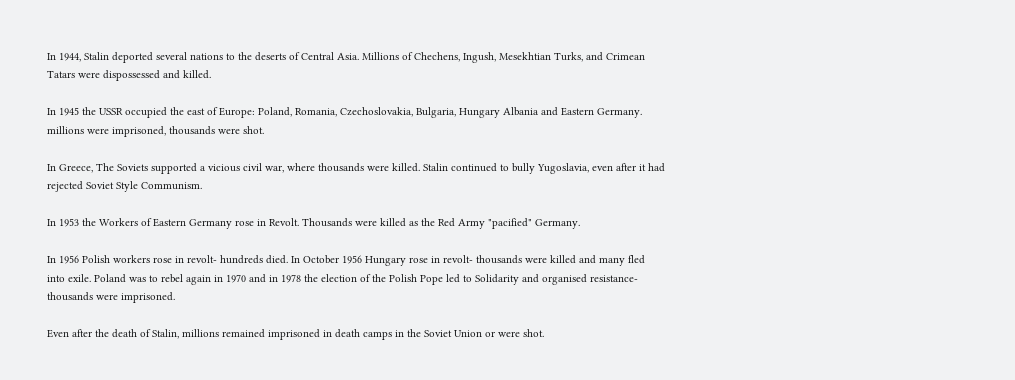In 1944, Stalin deported several nations to the deserts of Central Asia. Millions of Chechens, Ingush, Mesekhtian Turks, and Crimean Tatars were dispossessed and killed.

In 1945 the USSR occupied the east of Europe: Poland, Romania, Czechoslovakia, Bulgaria, Hungary Albania and Eastern Germany. millions were imprisoned, thousands were shot.

In Greece, The Soviets supported a vicious civil war, where thousands were killed. Stalin continued to bully Yugoslavia, even after it had rejected Soviet Style Communism.

In 1953 the Workers of Eastern Germany rose in Revolt. Thousands were killed as the Red Army "pacified" Germany.

In 1956 Polish workers rose in revolt- hundreds died. In October 1956 Hungary rose in revolt- thousands were killed and many fled into exile. Poland was to rebel again in 1970 and in 1978 the election of the Polish Pope led to Solidarity and organised resistance- thousands were imprisoned.

Even after the death of Stalin, millions remained imprisoned in death camps in the Soviet Union or were shot.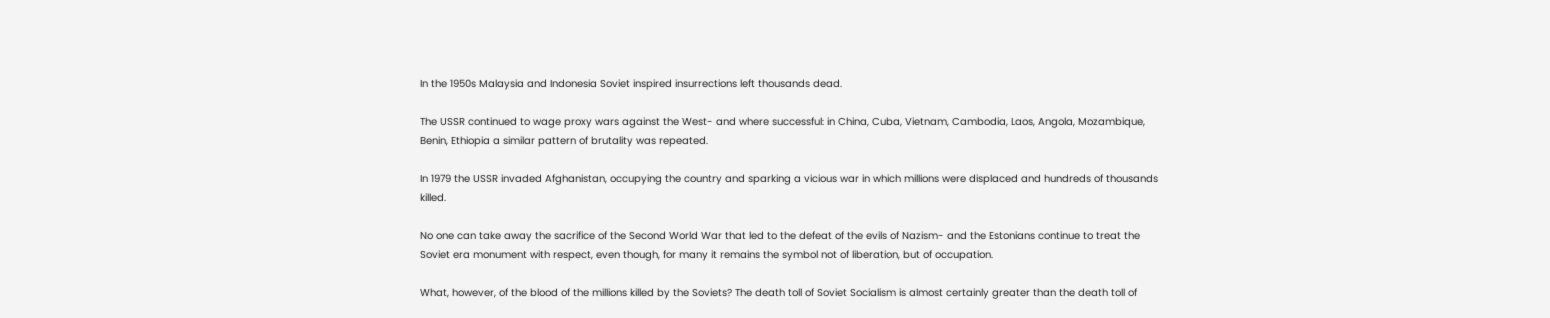In the 1950s Malaysia and Indonesia Soviet inspired insurrections left thousands dead.

The USSR continued to wage proxy wars against the West- and where successful: in China, Cuba, Vietnam, Cambodia, Laos, Angola, Mozambique, Benin, Ethiopia a similar pattern of brutality was repeated.

In 1979 the USSR invaded Afghanistan, occupying the country and sparking a vicious war in which millions were displaced and hundreds of thousands killed.

No one can take away the sacrifice of the Second World War that led to the defeat of the evils of Nazism- and the Estonians continue to treat the Soviet era monument with respect, even though, for many it remains the symbol not of liberation, but of occupation.

What, however, of the blood of the millions killed by the Soviets? The death toll of Soviet Socialism is almost certainly greater than the death toll of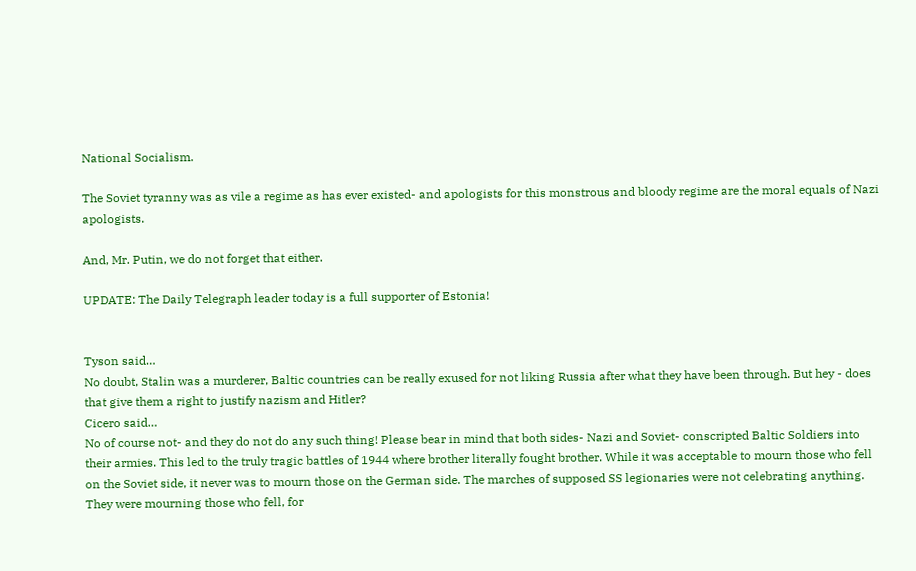National Socialism.

The Soviet tyranny was as vile a regime as has ever existed- and apologists for this monstrous and bloody regime are the moral equals of Nazi apologists.

And, Mr. Putin, we do not forget that either.

UPDATE: The Daily Telegraph leader today is a full supporter of Estonia!


Tyson said…
No doubt, Stalin was a murderer, Baltic countries can be really exused for not liking Russia after what they have been through. But hey - does that give them a right to justify nazism and Hitler?
Cicero said…
No of course not- and they do not do any such thing! Please bear in mind that both sides- Nazi and Soviet- conscripted Baltic Soldiers into their armies. This led to the truly tragic battles of 1944 where brother literally fought brother. While it was acceptable to mourn those who fell on the Soviet side, it never was to mourn those on the German side. The marches of supposed SS legionaries were not celebrating anything. They were mourning those who fell, for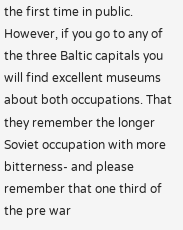the first time in public. However, if you go to any of the three Baltic capitals you will find excellent museums about both occupations. That they remember the longer Soviet occupation with more bitterness- and please remember that one third of the pre war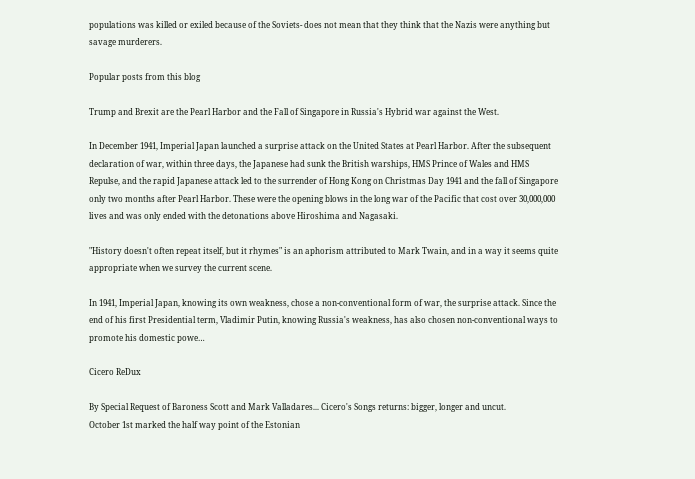populations was killed or exiled because of the Soviets- does not mean that they think that the Nazis were anything but savage murderers.

Popular posts from this blog

Trump and Brexit are the Pearl Harbor and the Fall of Singapore in Russia's Hybrid war against the West.

In December 1941, Imperial Japan launched a surprise attack on the United States at Pearl Harbor. After the subsequent declaration of war, within three days, the Japanese had sunk the British warships, HMS Prince of Wales and HMS Repulse, and the rapid Japanese attack led to the surrender of Hong Kong on Christmas Day 1941 and the fall of Singapore only two months after Pearl Harbor. These were the opening blows in the long war of the Pacific that cost over 30,000,000 lives and was only ended with the detonations above Hiroshima and Nagasaki.

"History doesn't often repeat itself, but it rhymes" is an aphorism attributed to Mark Twain, and in a way it seems quite appropriate when we survey the current scene.

In 1941, Imperial Japan, knowing its own weakness, chose a non-conventional form of war, the surprise attack. Since the end of his first Presidential term, Vladimir Putin, knowing Russia's weakness, has also chosen non-conventional ways to promote his domestic powe…

Cicero ReDux

By Special Request of Baroness Scott and Mark Valladares... Cicero's Songs returns: bigger, longer and uncut.
October 1st marked the half way point of the Estonian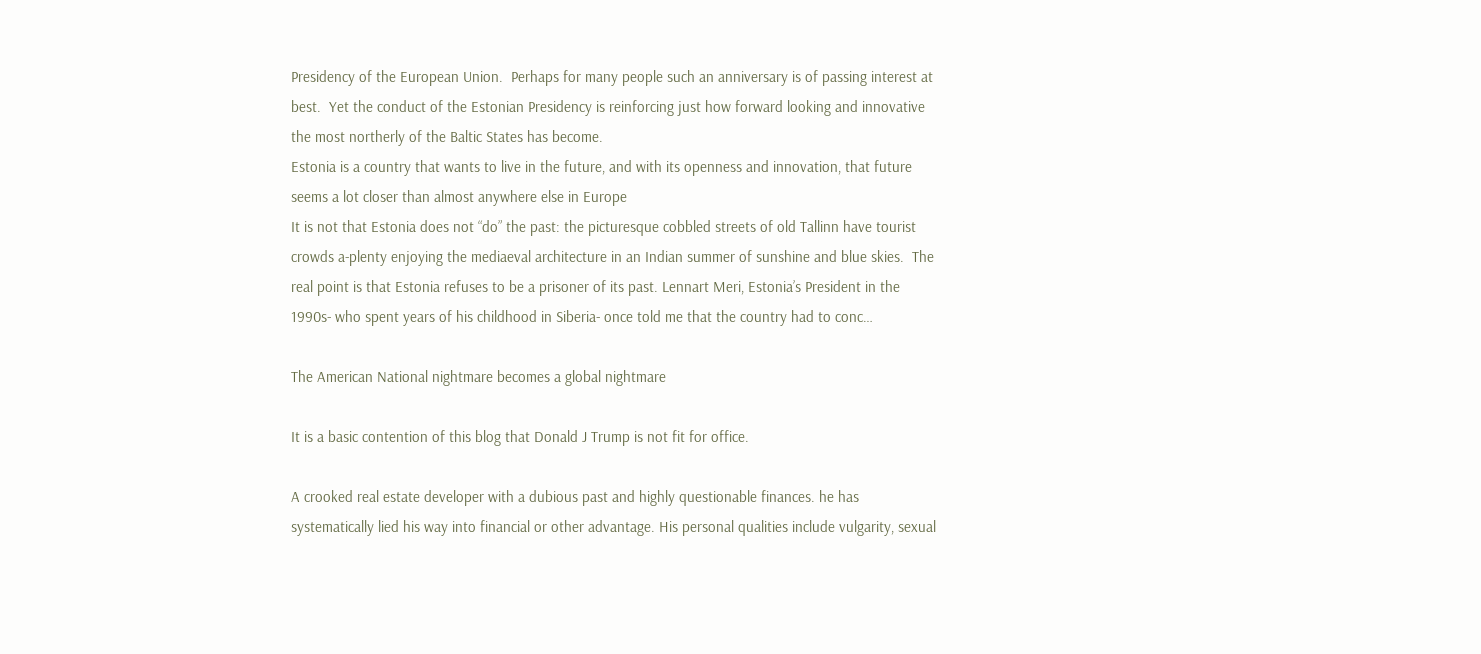Presidency of the European Union.  Perhaps for many people such an anniversary is of passing interest at best.  Yet the conduct of the Estonian Presidency is reinforcing just how forward looking and innovative the most northerly of the Baltic States has become.
Estonia is a country that wants to live in the future, and with its openness and innovation, that future seems a lot closer than almost anywhere else in Europe
It is not that Estonia does not “do” the past: the picturesque cobbled streets of old Tallinn have tourist crowds a-plenty enjoying the mediaeval architecture in an Indian summer of sunshine and blue skies.  The real point is that Estonia refuses to be a prisoner of its past. Lennart Meri, Estonia’s President in the 1990s- who spent years of his childhood in Siberia- once told me that the country had to conc…

The American National nightmare becomes a global nightmare

It is a basic contention of this blog that Donald J Trump is not fit for office.

A crooked real estate developer with a dubious past and highly questionable finances. he has systematically lied his way into financial or other advantage. His personal qualities include vulgarity, sexual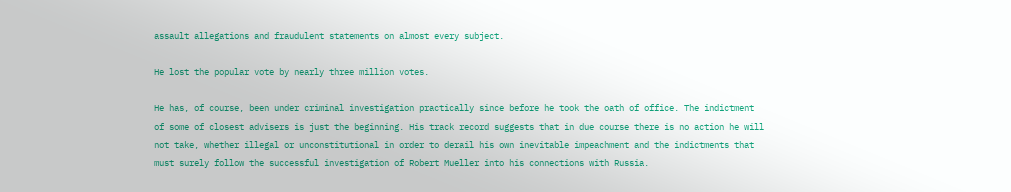assault allegations and fraudulent statements on almost every subject.

He lost the popular vote by nearly three million votes.

He has, of course, been under criminal investigation practically since before he took the oath of office. The indictment of some of closest advisers is just the beginning. His track record suggests that in due course there is no action he will not take, whether illegal or unconstitutional in order to derail his own inevitable impeachment and the indictments that must surely follow the successful investigation of Robert Mueller into his connections with Russia.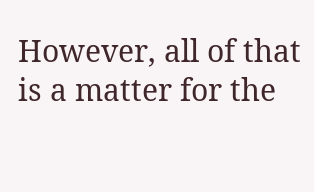However, all of that is a matter for the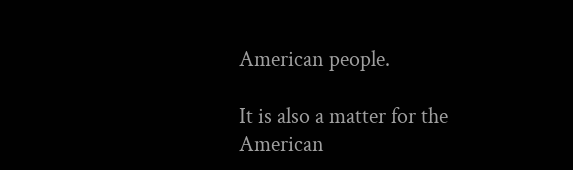American people.

It is also a matter for the American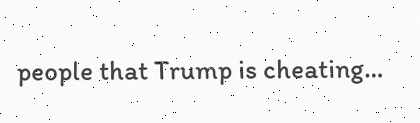people that Trump is cheating…